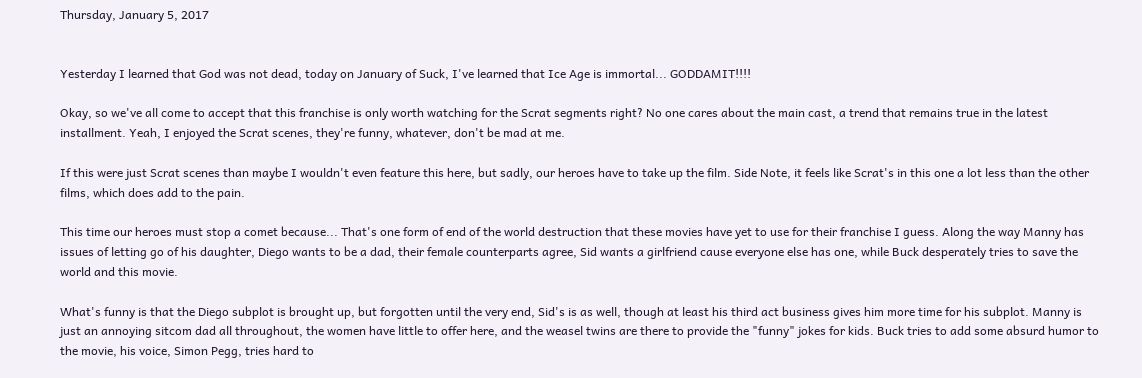Thursday, January 5, 2017


Yesterday I learned that God was not dead, today on January of Suck, I've learned that Ice Age is immortal... GODDAMIT!!!!

Okay, so we've all come to accept that this franchise is only worth watching for the Scrat segments right? No one cares about the main cast, a trend that remains true in the latest installment. Yeah, I enjoyed the Scrat scenes, they're funny, whatever, don't be mad at me.

If this were just Scrat scenes than maybe I wouldn't even feature this here, but sadly, our heroes have to take up the film. Side Note, it feels like Scrat's in this one a lot less than the other films, which does add to the pain.

This time our heroes must stop a comet because... That's one form of end of the world destruction that these movies have yet to use for their franchise I guess. Along the way Manny has issues of letting go of his daughter, Diego wants to be a dad, their female counterparts agree, Sid wants a girlfriend cause everyone else has one, while Buck desperately tries to save the world and this movie.

What's funny is that the Diego subplot is brought up, but forgotten until the very end, Sid's is as well, though at least his third act business gives him more time for his subplot. Manny is just an annoying sitcom dad all throughout, the women have little to offer here, and the weasel twins are there to provide the "funny" jokes for kids. Buck tries to add some absurd humor to the movie, his voice, Simon Pegg, tries hard to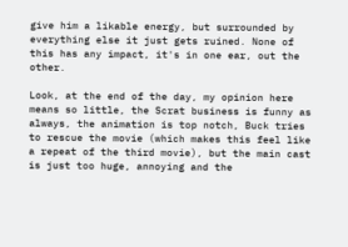give him a likable energy, but surrounded by everything else it just gets ruined. None of this has any impact, it's in one ear, out the other.

Look, at the end of the day, my opinion here means so little, the Scrat business is funny as always, the animation is top notch, Buck tries to rescue the movie (which makes this feel like a repeat of the third movie), but the main cast is just too huge, annoying and the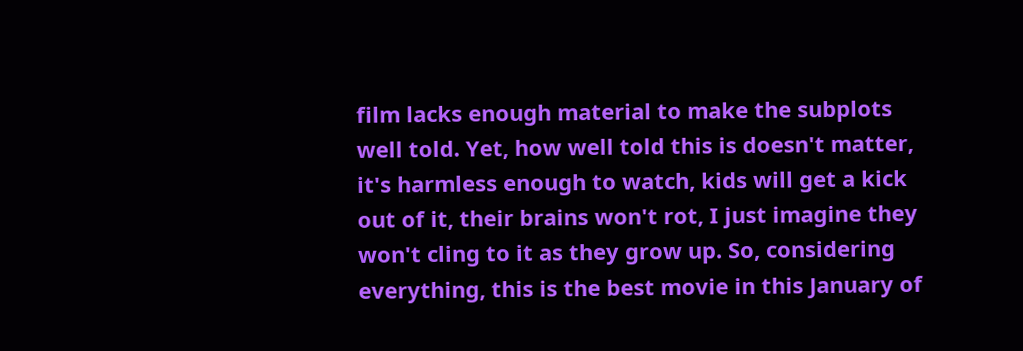film lacks enough material to make the subplots well told. Yet, how well told this is doesn't matter, it's harmless enough to watch, kids will get a kick out of it, their brains won't rot, I just imagine they won't cling to it as they grow up. So, considering everything, this is the best movie in this January of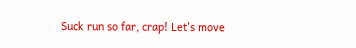Suck run so far, crap! Let's move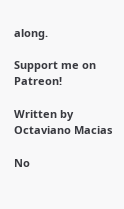along.

Support me on Patreon!

Written by Octaviano Macias

No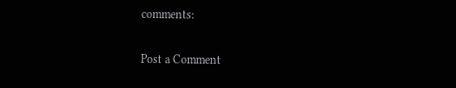comments:

Post a Comment